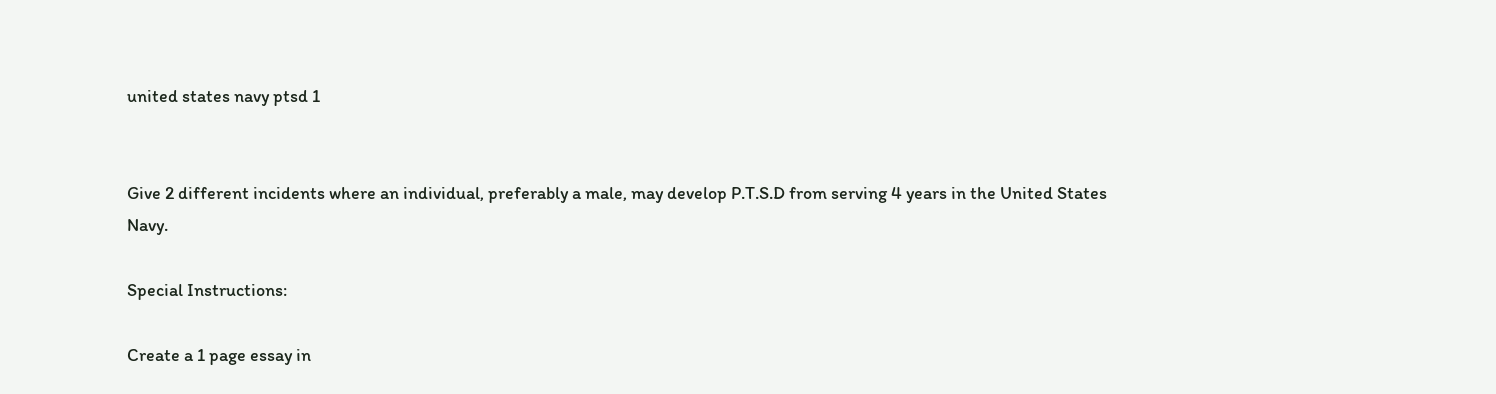united states navy ptsd 1


Give 2 different incidents where an individual, preferably a male, may develop P.T.S.D from serving 4 years in the United States Navy.

Special Instructions:

Create a 1 page essay in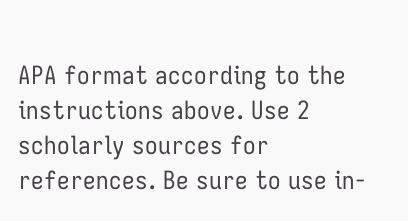APA format according to the instructions above. Use 2 scholarly sources for references. Be sure to use in-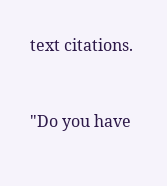text citations.


"Do you have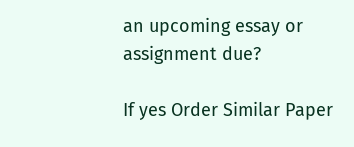an upcoming essay or assignment due?

If yes Order Similar Paper